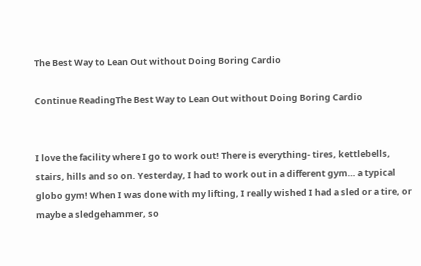The Best Way to Lean Out without Doing Boring Cardio

Continue ReadingThe Best Way to Lean Out without Doing Boring Cardio


I love the facility where I go to work out! There is everything- tires, kettlebells, stairs, hills and so on. Yesterday, I had to work out in a different gym… a typical globo gym! When I was done with my lifting, I really wished I had a sled or a tire, or maybe a sledgehammer, so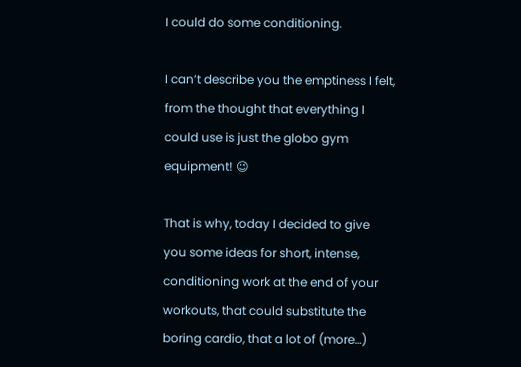I could do some conditioning.

I can’t describe you the emptiness I felt, from the thought that everything I could use is just the globo gym equipment! 😉

That is why, today I decided to give you some ideas for short, intense, conditioning work at the end of your workouts, that could substitute the boring cardio, that a lot of (more…)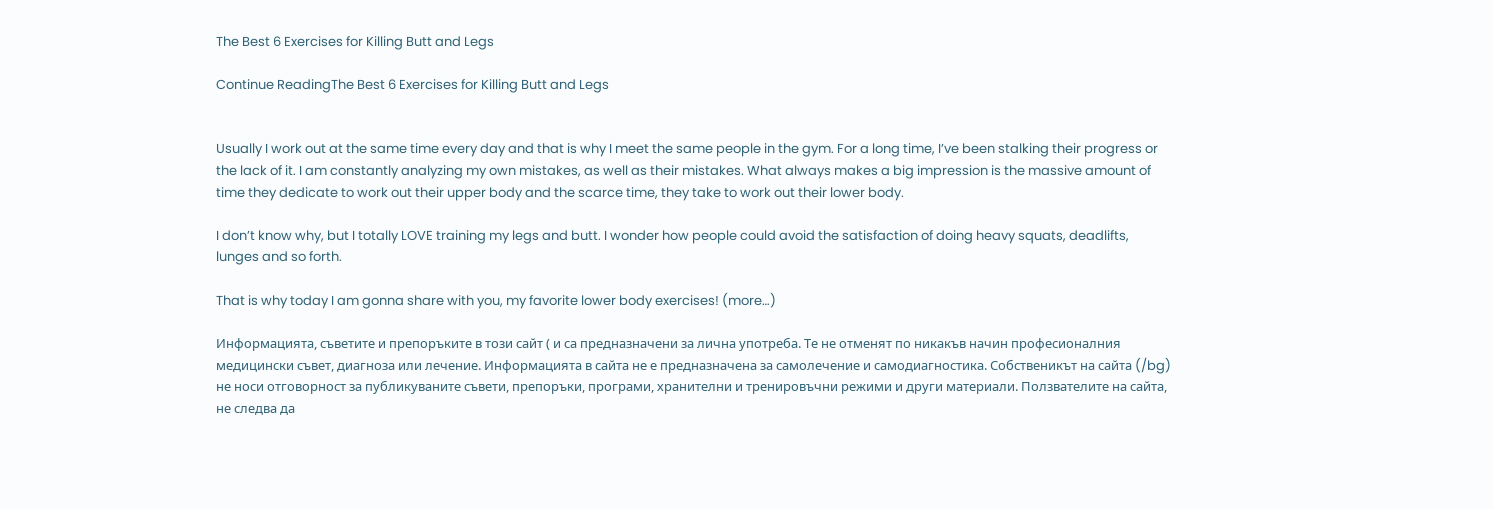The Best 6 Exercises for Killing Butt and Legs

Continue ReadingThe Best 6 Exercises for Killing Butt and Legs


Usually I work out at the same time every day and that is why I meet the same people in the gym. For a long time, I’ve been stalking their progress or the lack of it. I am constantly analyzing my own mistakes, as well as their mistakes. What always makes a big impression is the massive amount of time they dedicate to work out their upper body and the scarce time, they take to work out their lower body.

I don’t know why, but I totally LOVE training my legs and butt. I wonder how people could avoid the satisfaction of doing heavy squats, deadlifts, lunges and so forth.

That is why today I am gonna share with you, my favorite lower body exercises! (more…)

Информацията, съветите и препоръките в този сайт ( и са предназначени за лична употреба. Те не отменят по никакъв начин професионалния медицински съвет, диагноза или лечение. Информацията в сайта не е предназначена за самолечение и самодиагностика. Собственикът на сайта (/bg) не носи отговорност за публикуваните съвети, препоръки, програми, хранителни и тренировъчни режими и други материали. Ползвателите на сайта, не следва да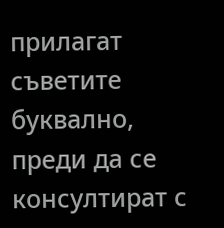прилагат съветите буквално, преди да се консултират с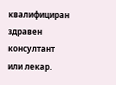квалифициран здравен консултант или лекар.